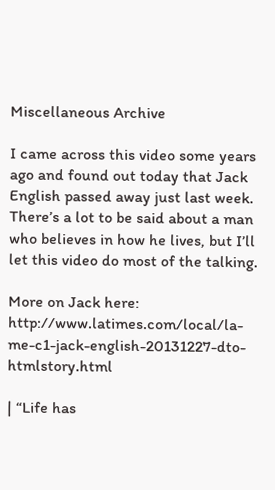Miscellaneous Archive

I came across this video some years ago and found out today that Jack English passed away just last week.  There’s a lot to be said about a man who believes in how he lives, but I’ll let this video do most of the talking.

More on Jack here: http://www.latimes.com/local/la-me-c1-jack-english-20131227-dto-htmlstory.html

| “Life has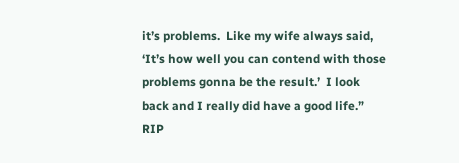it’s problems.  Like my wife always said, ‘It’s how well you can contend with those problems gonna be the result.’  I look back and I really did have a good life.” RIP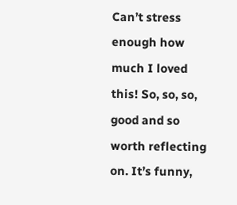Can’t stress enough how much I loved this! So, so, so, good and so worth reflecting on. It’s funny,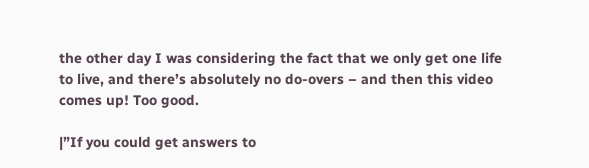the other day I was considering the fact that we only get one life to live, and there’s absolutely no do-overs – and then this video comes up! Too good.

|”If you could get answers to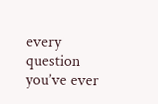every question you’ve ever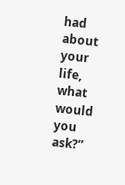had about your life, what would you ask?”